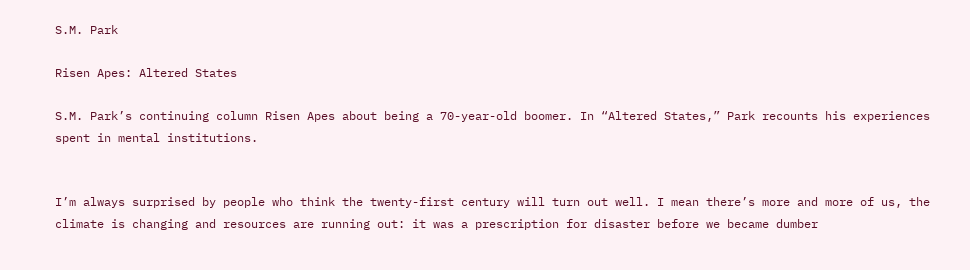S.M. Park

Risen Apes: Altered States

S.M. Park’s continuing column Risen Apes about being a 70-year-old boomer. In “Altered States,” Park recounts his experiences spent in mental institutions.


I’m always surprised by people who think the twenty-first century will turn out well. I mean there’s more and more of us, the climate is changing and resources are running out: it was a prescription for disaster before we became dumber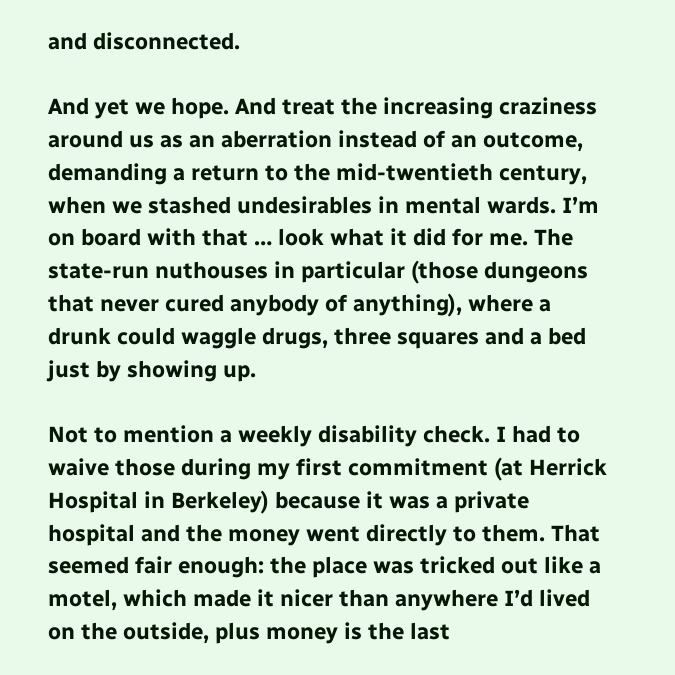and disconnected.

And yet we hope. And treat the increasing craziness around us as an aberration instead of an outcome, demanding a return to the mid-twentieth century, when we stashed undesirables in mental wards. I’m on board with that … look what it did for me. The state-run nuthouses in particular (those dungeons that never cured anybody of anything), where a drunk could waggle drugs, three squares and a bed just by showing up.

Not to mention a weekly disability check. I had to waive those during my first commitment (at Herrick Hospital in Berkeley) because it was a private hospital and the money went directly to them. That seemed fair enough: the place was tricked out like a motel, which made it nicer than anywhere I’d lived on the outside, plus money is the last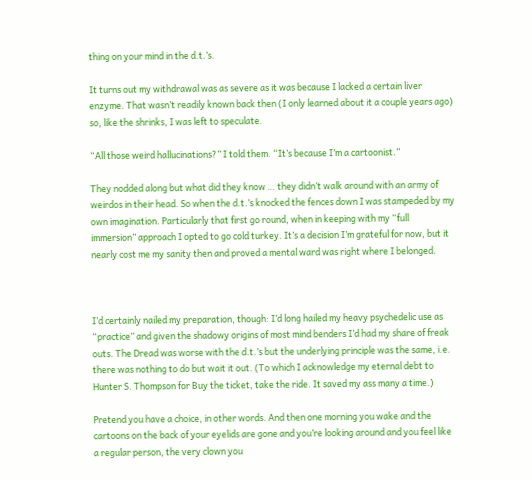thing on your mind in the d.t.’s.

It turns out my withdrawal was as severe as it was because I lacked a certain liver enzyme. That wasn’t readily known back then (I only learned about it a couple years ago) so, like the shrinks, I was left to speculate.

“All those weird hallucinations?” I told them. “It’s because I’m a cartoonist.”

They nodded along but what did they know … they didn’t walk around with an army of weirdos in their head. So when the d.t.’s knocked the fences down I was stampeded by my own imagination. Particularly that first go round, when in keeping with my “full immersion” approach I opted to go cold turkey. It’s a decision I’m grateful for now, but it nearly cost me my sanity then and proved a mental ward was right where I belonged.



I’d certainly nailed my preparation, though: I’d long hailed my heavy psychedelic use as “practice” and given the shadowy origins of most mind benders I’d had my share of freak outs. The Dread was worse with the d.t.’s but the underlying principle was the same, i.e. there was nothing to do but wait it out. (To which I acknowledge my eternal debt to Hunter S. Thompson for Buy the ticket, take the ride. It saved my ass many a time.)

Pretend you have a choice, in other words. And then one morning you wake and the cartoons on the back of your eyelids are gone and you’re looking around and you feel like a regular person, the very clown you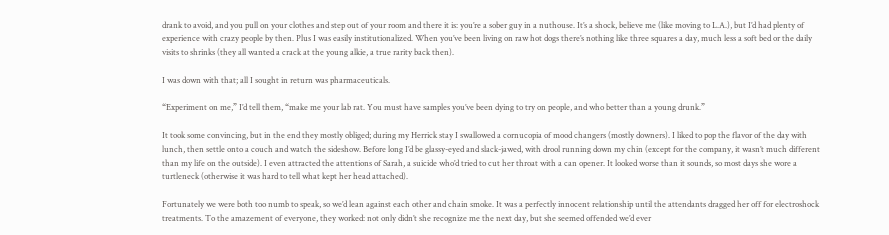drank to avoid, and you pull on your clothes and step out of your room and there it is: you’re a sober guy in a nuthouse. It’s a shock, believe me (like moving to L.A.), but I’d had plenty of experience with crazy people by then. Plus I was easily institutionalized. When you’ve been living on raw hot dogs there’s nothing like three squares a day, much less a soft bed or the daily visits to shrinks (they all wanted a crack at the young alkie, a true rarity back then).

I was down with that; all I sought in return was pharmaceuticals.

“Experiment on me,” I’d tell them, “make me your lab rat. You must have samples you’ve been dying to try on people, and who better than a young drunk.”

It took some convincing, but in the end they mostly obliged; during my Herrick stay I swallowed a cornucopia of mood changers (mostly downers). I liked to pop the flavor of the day with lunch, then settle onto a couch and watch the sideshow. Before long I’d be glassy-eyed and slack-jawed, with drool running down my chin (except for the company, it wasn’t much different than my life on the outside). I even attracted the attentions of Sarah, a suicide who’d tried to cut her throat with a can opener. It looked worse than it sounds, so most days she wore a turtleneck (otherwise it was hard to tell what kept her head attached).

Fortunately we were both too numb to speak, so we’d lean against each other and chain smoke. It was a perfectly innocent relationship until the attendants dragged her off for electroshock treatments. To the amazement of everyone, they worked: not only didn’t she recognize me the next day, but she seemed offended we’d ever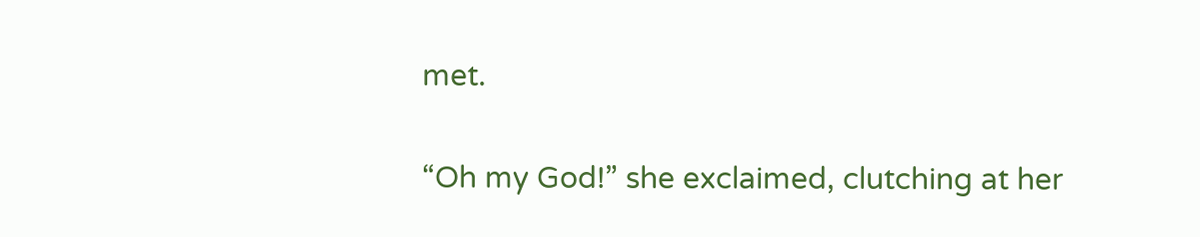met.

“Oh my God!” she exclaimed, clutching at her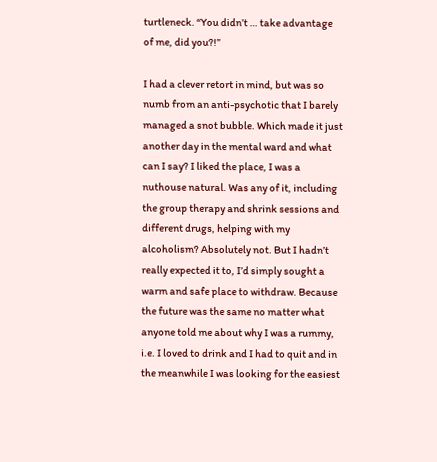turtleneck. “You didn’t … take advantage of me, did you?!”

I had a clever retort in mind, but was so numb from an anti-psychotic that I barely managed a snot bubble. Which made it just another day in the mental ward and what can I say? I liked the place, I was a nuthouse natural. Was any of it, including the group therapy and shrink sessions and different drugs, helping with my alcoholism? Absolutely not. But I hadn’t really expected it to, I’d simply sought a warm and safe place to withdraw. Because the future was the same no matter what anyone told me about why I was a rummy, i.e. I loved to drink and I had to quit and in the meanwhile I was looking for the easiest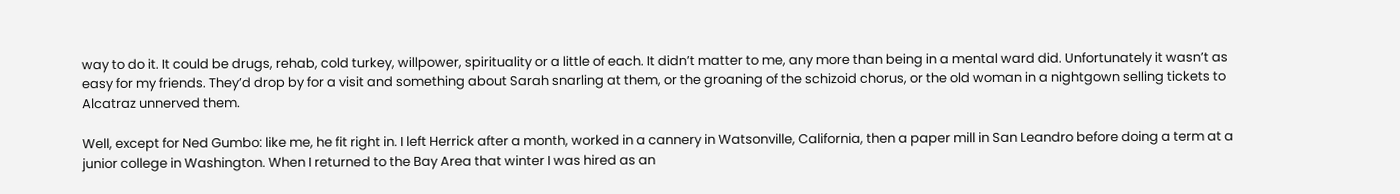way to do it. It could be drugs, rehab, cold turkey, willpower, spirituality or a little of each. It didn’t matter to me, any more than being in a mental ward did. Unfortunately it wasn’t as easy for my friends. They’d drop by for a visit and something about Sarah snarling at them, or the groaning of the schizoid chorus, or the old woman in a nightgown selling tickets to Alcatraz unnerved them.

Well, except for Ned Gumbo: like me, he fit right in. I left Herrick after a month, worked in a cannery in Watsonville, California, then a paper mill in San Leandro before doing a term at a junior college in Washington. When I returned to the Bay Area that winter I was hired as an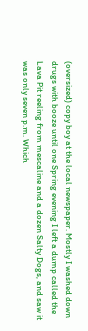(oversized) copy boy at the local newspaper. Mostly I washed down drugs with booze until one Spring evening I left a dump called the Lava Pit reeling from mescaline and a dozen Salty Dogs, and saw it was only seven p.m. Which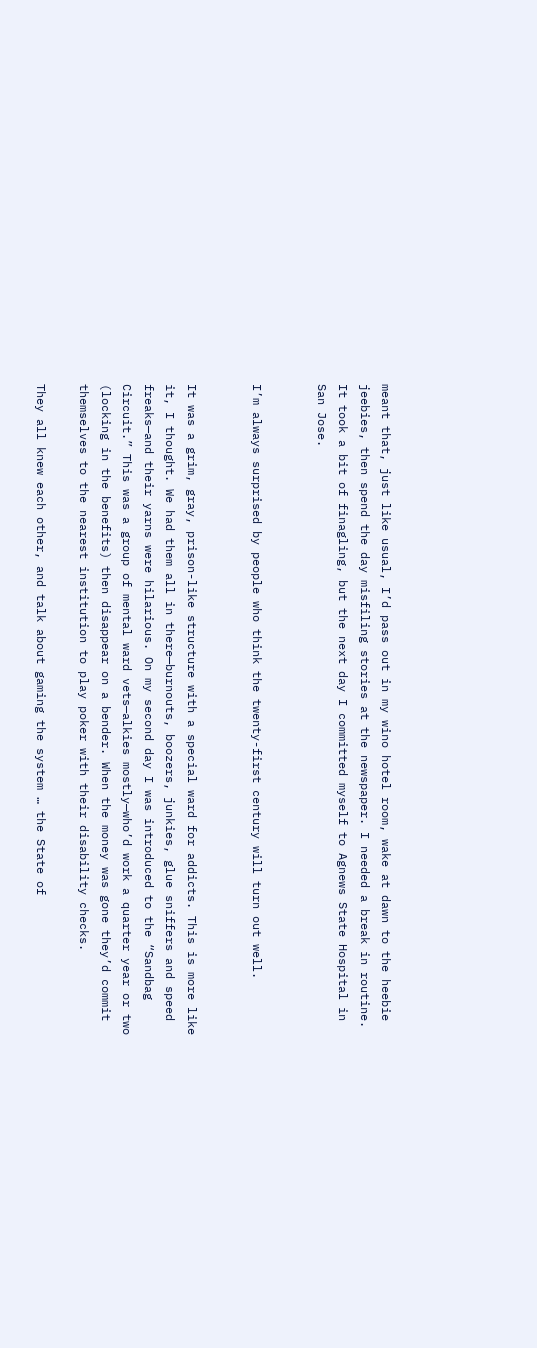meant that, just like usual, I’d pass out in my wino hotel room, wake at dawn to the heebie jeebies, then spend the day misfiling stories at the newspaper. I needed a break in routine. It took a bit of finagling, but the next day I committed myself to Agnews State Hospital in San Jose.


I’m always surprised by people who think the twenty-first century will turn out well.


It was a grim, gray, prison-like structure with a special ward for addicts. This is more like it, I thought. We had them all in there—burnouts, boozers, junkies, glue sniffers and speed freaks—and their yarns were hilarious. On my second day I was introduced to the “Sandbag Circuit.” This was a group of mental ward vets—alkies mostly—who’d work a quarter year or two (locking in the benefits) then disappear on a bender. When the money was gone they’d commit themselves to the nearest institution to play poker with their disability checks.

They all knew each other, and talk about gaming the system … the State of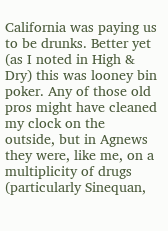California was paying us to be drunks. Better yet (as I noted in High & Dry) this was looney bin poker. Any of those old pros might have cleaned my clock on the outside, but in Agnews they were, like me, on a multiplicity of drugs (particularly Sinequan,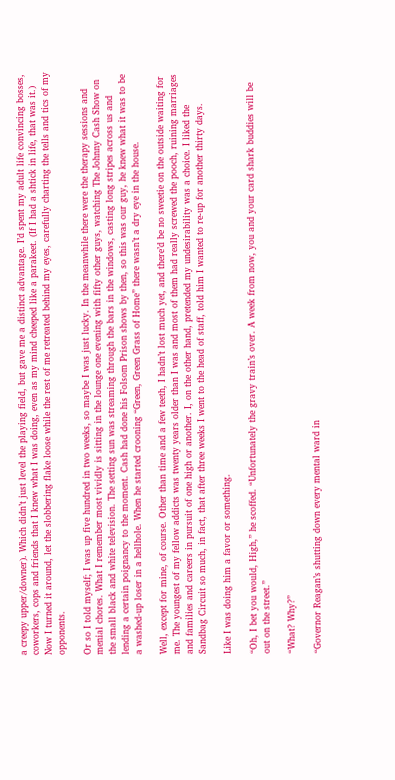a creepy upper/downer). Which didn’t just level the playing field, but gave me a distinct advantage. I’d spent my adult life convincing bosses, coworkers, cops and friends that I knew what I was doing, even as my mind cheeped like a parakeet. (If I had a shtick in life, that was it.) Now I turned it around, let the slobbering flake loose while the rest of me retreated behind my eyes, carefully charting the tells and tics of my opponents.

Or so I told myself; I was up five hundred in two weeks, so maybe I was just lucky. In the meanwhile there were the therapy sessions and menial chores. What I remember most vividly is sitting in the lounge one evening with fifty other guys, watching The Johnny Cash Show on the small black and white television. The setting sun was streaming through the bars in the windows, casting long stripes across us and lending a certain poignancy to the moment. Cash had done his Folsom Prison shows by then, so this was our guy, he knew what it was to be a washed-up loser in a hellhole. When he started crooning “Green, Green Grass of Home” there wasn’t a dry eye in the house.

Well, except for mine, of course. Other than time and a few teeth, I hadn’t lost much yet, and there’d be no sweetie on the outside waiting for me. The youngest of my fellow addicts was twenty years older than I was and most of them had really screwed the pooch, ruining marriages and families and careers in pursuit of one high or another. I, on the other hand, pretended my undesirability was a choice. I liked the Sandbag Circuit so much, in fact, that after three weeks I went to the head of staff, told him I wanted to re-up for another thirty days.

Like I was doing him a favor or something.

“Oh, I bet you would, High,” he scoffed. “Unfortunately the gravy train’s over. A week from now, you and your card shark buddies will be out on the street.”

“What? Why?”

“Governor Reagan’s shutting down every mental ward in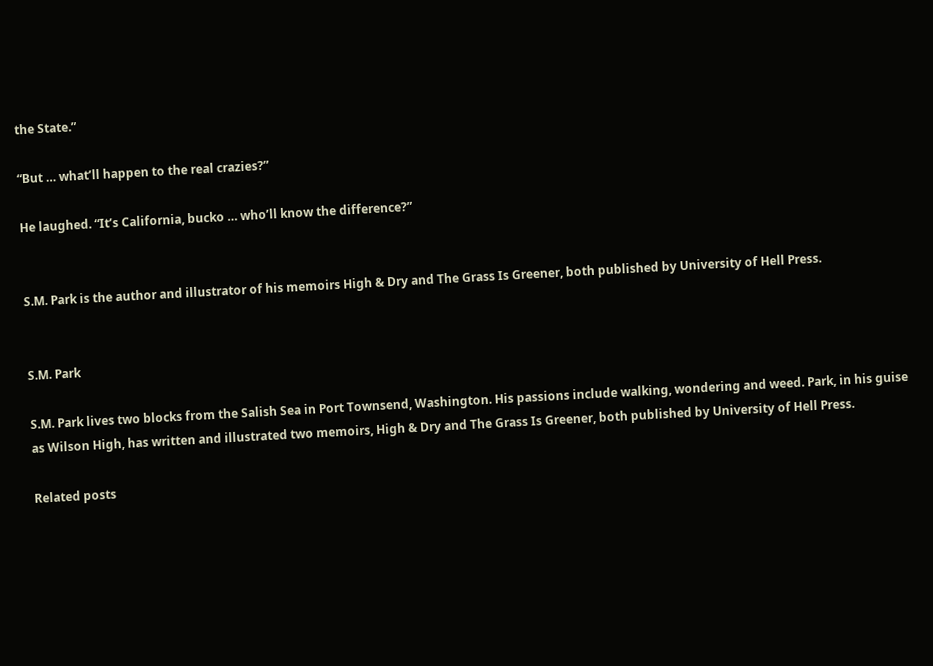the State.”

“But … what’ll happen to the real crazies?”

He laughed. “It’s California, bucko … who’ll know the difference?”


S.M. Park is the author and illustrator of his memoirs High & Dry and The Grass Is Greener, both published by University of Hell Press.


S.M. Park

S.M. Park lives two blocks from the Salish Sea in Port Townsend, Washington. His passions include walking, wondering and weed. Park, in his guise as Wilson High, has written and illustrated two memoirs, High & Dry and The Grass Is Greener, both published by University of Hell Press.

Related posts